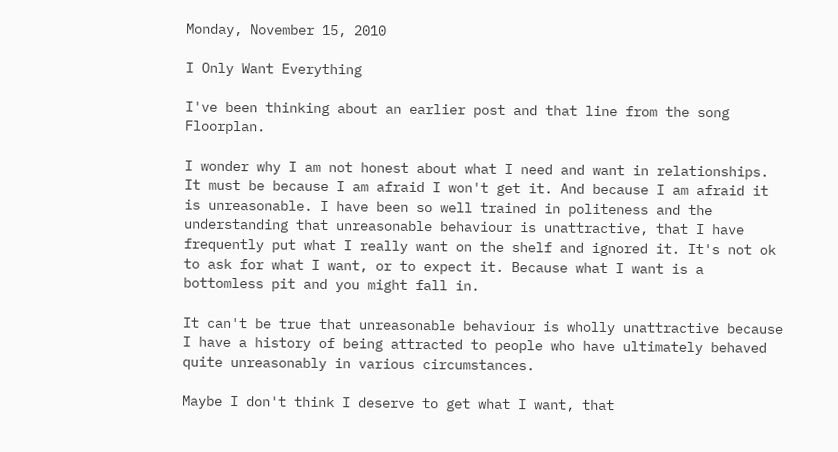Monday, November 15, 2010

I Only Want Everything

I've been thinking about an earlier post and that line from the song Floorplan.

I wonder why I am not honest about what I need and want in relationships. It must be because I am afraid I won't get it. And because I am afraid it is unreasonable. I have been so well trained in politeness and the understanding that unreasonable behaviour is unattractive, that I have frequently put what I really want on the shelf and ignored it. It's not ok to ask for what I want, or to expect it. Because what I want is a bottomless pit and you might fall in.

It can't be true that unreasonable behaviour is wholly unattractive because I have a history of being attracted to people who have ultimately behaved quite unreasonably in various circumstances.

Maybe I don't think I deserve to get what I want, that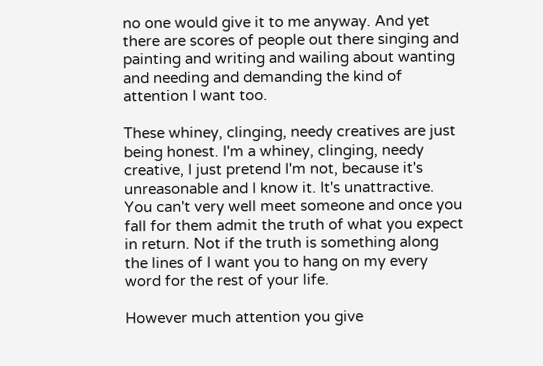no one would give it to me anyway. And yet there are scores of people out there singing and painting and writing and wailing about wanting and needing and demanding the kind of attention I want too.

These whiney, clinging, needy creatives are just being honest. I'm a whiney, clinging, needy creative, I just pretend I'm not, because it's unreasonable and I know it. It's unattractive. You can't very well meet someone and once you fall for them admit the truth of what you expect in return. Not if the truth is something along the lines of I want you to hang on my every word for the rest of your life.

However much attention you give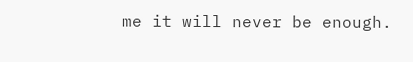me it will never be enough.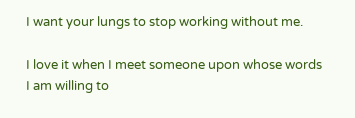I want your lungs to stop working without me.

I love it when I meet someone upon whose words I am willing to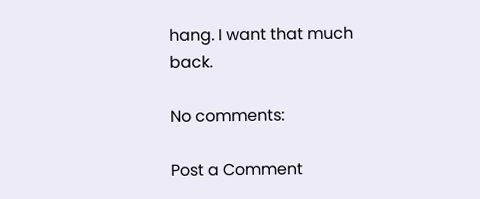hang. I want that much back.

No comments:

Post a Comment